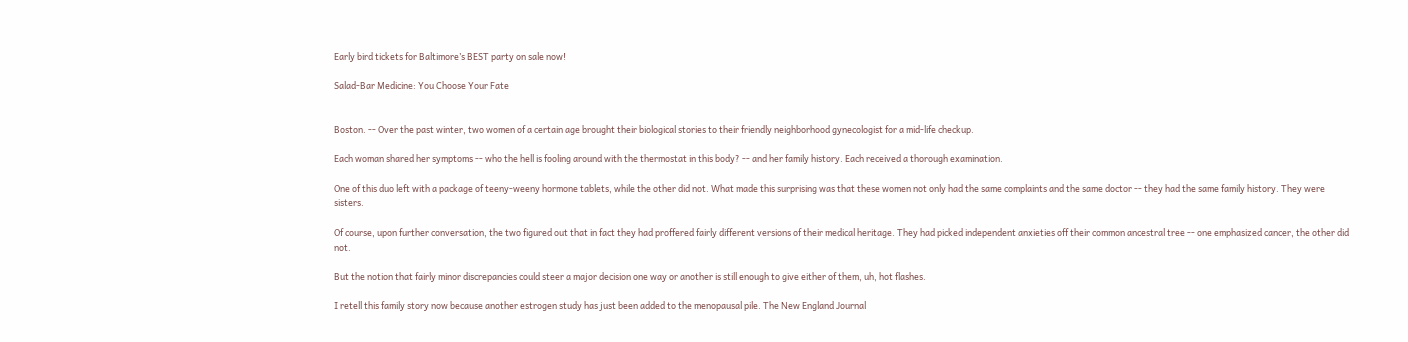Early bird tickets for Baltimore’s BEST party on sale now!

Salad-Bar Medicine: You Choose Your Fate


Boston. -- Over the past winter, two women of a certain age brought their biological stories to their friendly neighborhood gynecologist for a mid-life checkup.

Each woman shared her symptoms -- who the hell is fooling around with the thermostat in this body? -- and her family history. Each received a thorough examination.

One of this duo left with a package of teeny-weeny hormone tablets, while the other did not. What made this surprising was that these women not only had the same complaints and the same doctor -- they had the same family history. They were sisters.

Of course, upon further conversation, the two figured out that in fact they had proffered fairly different versions of their medical heritage. They had picked independent anxieties off their common ancestral tree -- one emphasized cancer, the other did not.

But the notion that fairly minor discrepancies could steer a major decision one way or another is still enough to give either of them, uh, hot flashes.

I retell this family story now because another estrogen study has just been added to the menopausal pile. The New England Journal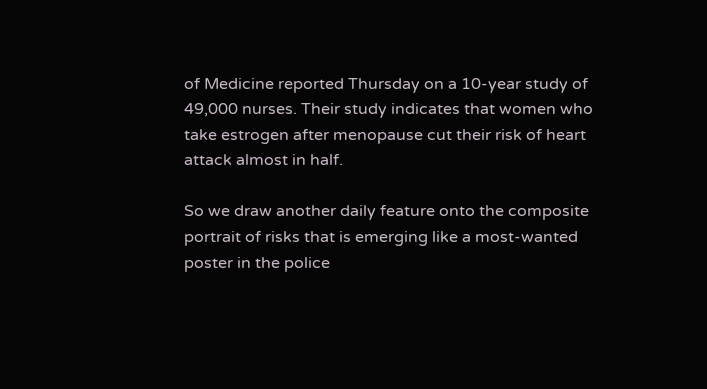of Medicine reported Thursday on a 10-year study of 49,000 nurses. Their study indicates that women who take estrogen after menopause cut their risk of heart attack almost in half.

So we draw another daily feature onto the composite portrait of risks that is emerging like a most-wanted poster in the police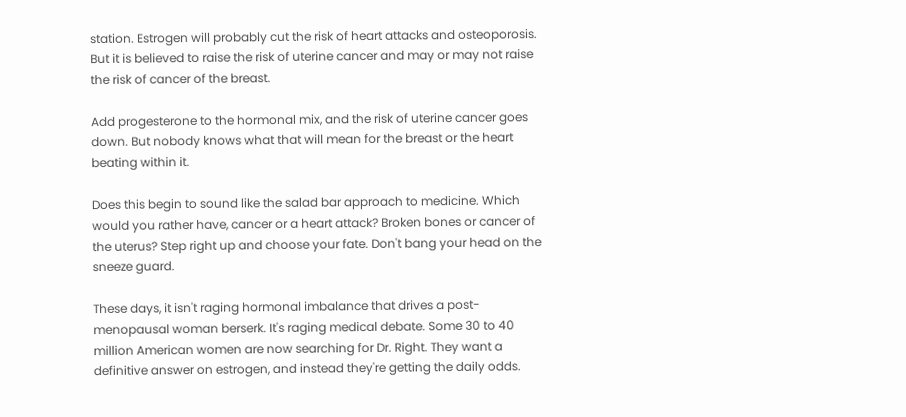station. Estrogen will probably cut the risk of heart attacks and osteoporosis. But it is believed to raise the risk of uterine cancer and may or may not raise the risk of cancer of the breast.

Add progesterone to the hormonal mix, and the risk of uterine cancer goes down. But nobody knows what that will mean for the breast or the heart beating within it.

Does this begin to sound like the salad bar approach to medicine. Which would you rather have, cancer or a heart attack? Broken bones or cancer of the uterus? Step right up and choose your fate. Don't bang your head on the sneeze guard.

These days, it isn't raging hormonal imbalance that drives a post-menopausal woman berserk. It's raging medical debate. Some 30 to 40 million American women are now searching for Dr. Right. They want a definitive answer on estrogen, and instead they're getting the daily odds.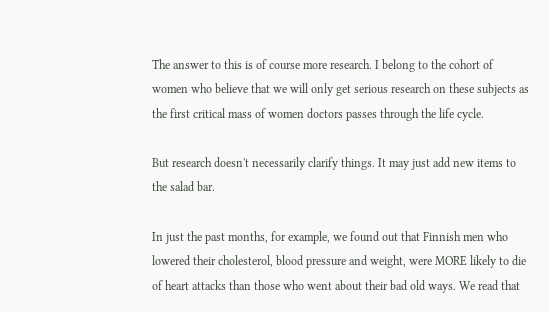The answer to this is of course more research. I belong to the cohort of women who believe that we will only get serious research on these subjects as the first critical mass of women doctors passes through the life cycle.

But research doesn't necessarily clarify things. It may just add new items to the salad bar.

In just the past months, for example, we found out that Finnish men who lowered their cholesterol, blood pressure and weight, were MORE likely to die of heart attacks than those who went about their bad old ways. We read that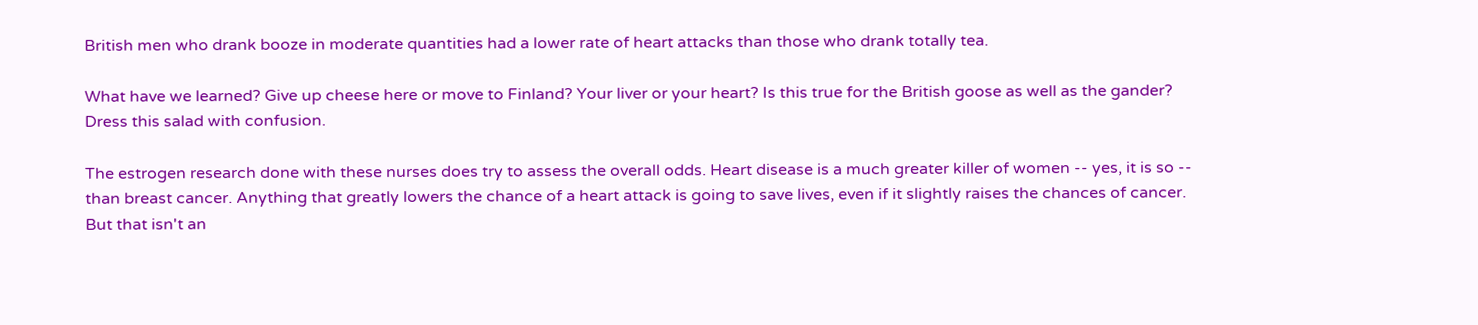British men who drank booze in moderate quantities had a lower rate of heart attacks than those who drank totally tea.

What have we learned? Give up cheese here or move to Finland? Your liver or your heart? Is this true for the British goose as well as the gander? Dress this salad with confusion.

The estrogen research done with these nurses does try to assess the overall odds. Heart disease is a much greater killer of women -- yes, it is so -- than breast cancer. Anything that greatly lowers the chance of a heart attack is going to save lives, even if it slightly raises the chances of cancer. But that isn't an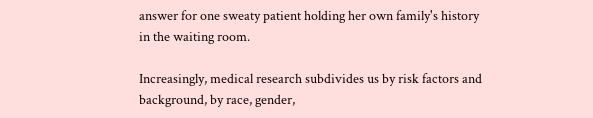answer for one sweaty patient holding her own family's history in the waiting room.

Increasingly, medical research subdivides us by risk factors and background, by race, gender,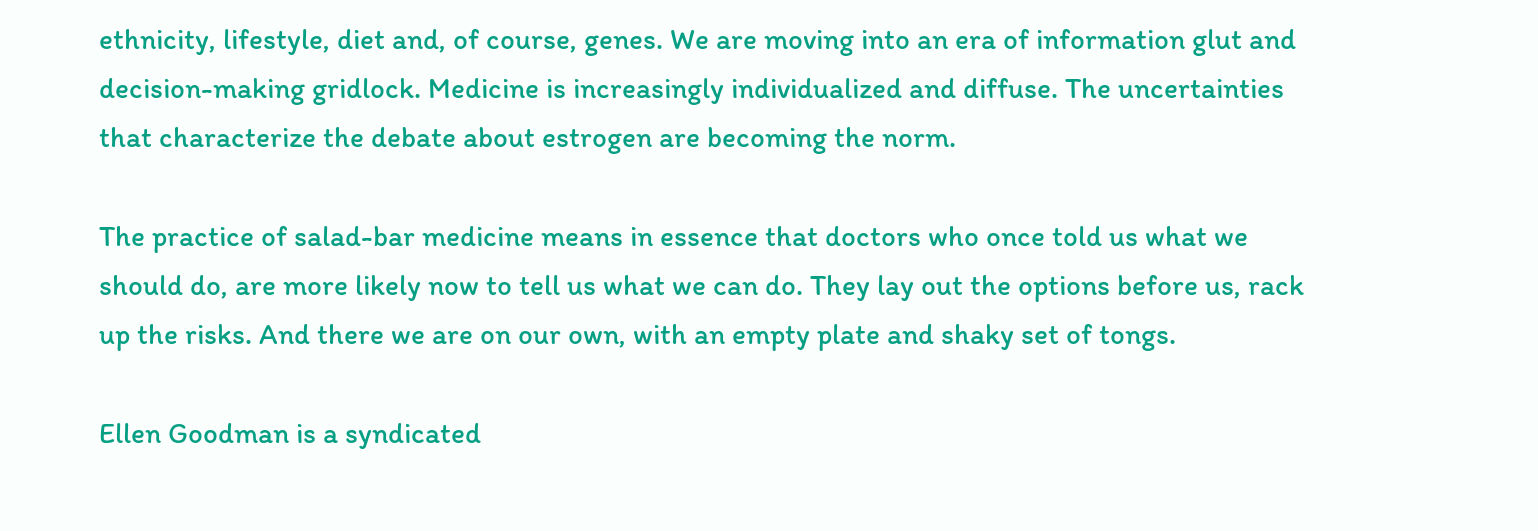ethnicity, lifestyle, diet and, of course, genes. We are moving into an era of information glut and decision-making gridlock. Medicine is increasingly individualized and diffuse. The uncertainties that characterize the debate about estrogen are becoming the norm.

The practice of salad-bar medicine means in essence that doctors who once told us what we should do, are more likely now to tell us what we can do. They lay out the options before us, rack up the risks. And there we are on our own, with an empty plate and shaky set of tongs.

Ellen Goodman is a syndicated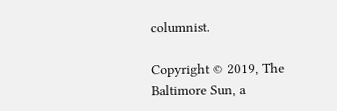columnist.

Copyright © 2019, The Baltimore Sun, a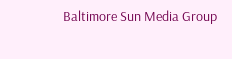Baltimore Sun Media Group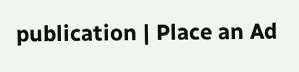publication | Place an Ad